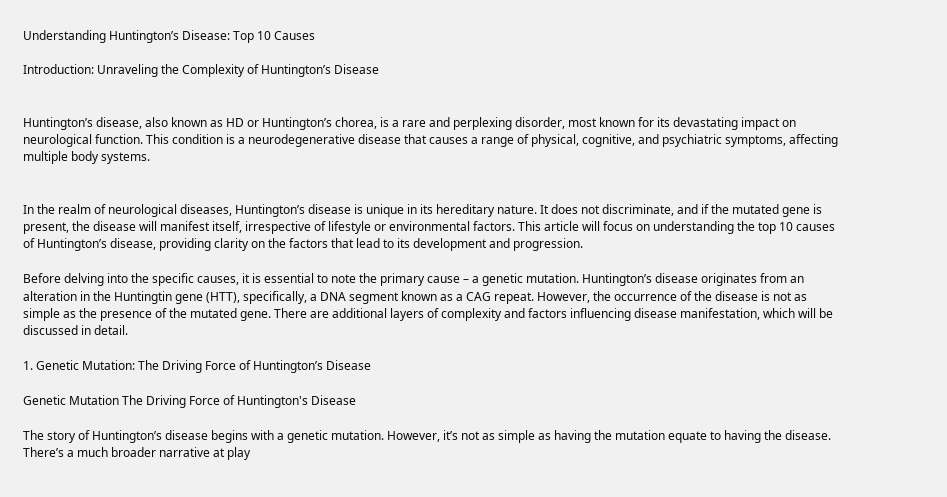Understanding Huntington’s Disease: Top 10 Causes

Introduction: Unraveling the Complexity of Huntington’s Disease


Huntington’s disease, also known as HD or Huntington’s chorea, is a rare and perplexing disorder, most known for its devastating impact on neurological function. This condition is a neurodegenerative disease that causes a range of physical, cognitive, and psychiatric symptoms, affecting multiple body systems.


In the realm of neurological diseases, Huntington’s disease is unique in its hereditary nature. It does not discriminate, and if the mutated gene is present, the disease will manifest itself, irrespective of lifestyle or environmental factors. This article will focus on understanding the top 10 causes of Huntington’s disease, providing clarity on the factors that lead to its development and progression.

Before delving into the specific causes, it is essential to note the primary cause – a genetic mutation. Huntington’s disease originates from an alteration in the Huntingtin gene (HTT), specifically, a DNA segment known as a CAG repeat. However, the occurrence of the disease is not as simple as the presence of the mutated gene. There are additional layers of complexity and factors influencing disease manifestation, which will be discussed in detail.

1. Genetic Mutation: The Driving Force of Huntington’s Disease

Genetic Mutation The Driving Force of Huntington's Disease

The story of Huntington’s disease begins with a genetic mutation. However, it’s not as simple as having the mutation equate to having the disease. There’s a much broader narrative at play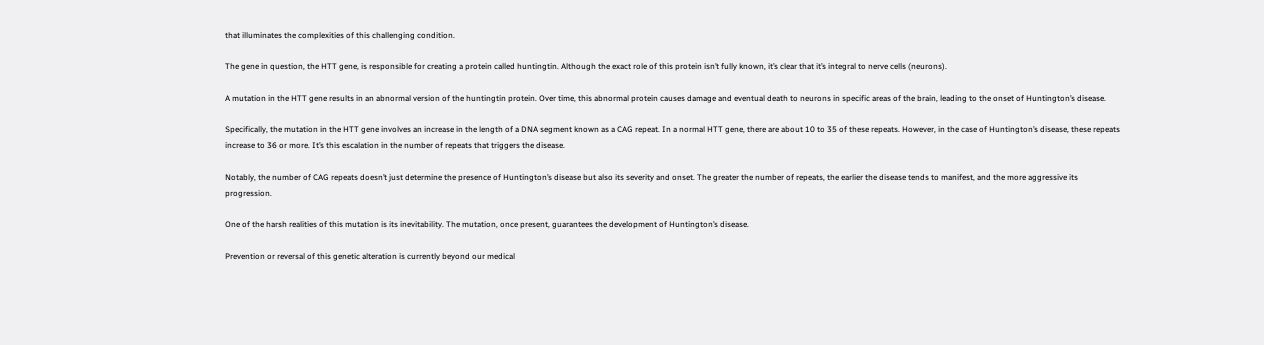that illuminates the complexities of this challenging condition.

The gene in question, the HTT gene, is responsible for creating a protein called huntingtin. Although the exact role of this protein isn’t fully known, it’s clear that it’s integral to nerve cells (neurons).

A mutation in the HTT gene results in an abnormal version of the huntingtin protein. Over time, this abnormal protein causes damage and eventual death to neurons in specific areas of the brain, leading to the onset of Huntington’s disease.

Specifically, the mutation in the HTT gene involves an increase in the length of a DNA segment known as a CAG repeat. In a normal HTT gene, there are about 10 to 35 of these repeats. However, in the case of Huntington’s disease, these repeats increase to 36 or more. It’s this escalation in the number of repeats that triggers the disease.

Notably, the number of CAG repeats doesn’t just determine the presence of Huntington’s disease but also its severity and onset. The greater the number of repeats, the earlier the disease tends to manifest, and the more aggressive its progression.

One of the harsh realities of this mutation is its inevitability. The mutation, once present, guarantees the development of Huntington’s disease.

Prevention or reversal of this genetic alteration is currently beyond our medical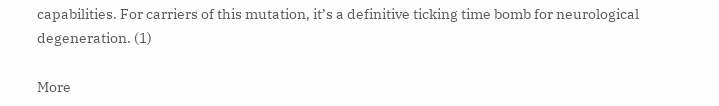capabilities. For carriers of this mutation, it’s a definitive ticking time bomb for neurological degeneration. (1)

More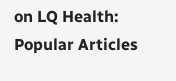on LQ Health:
Popular Articles